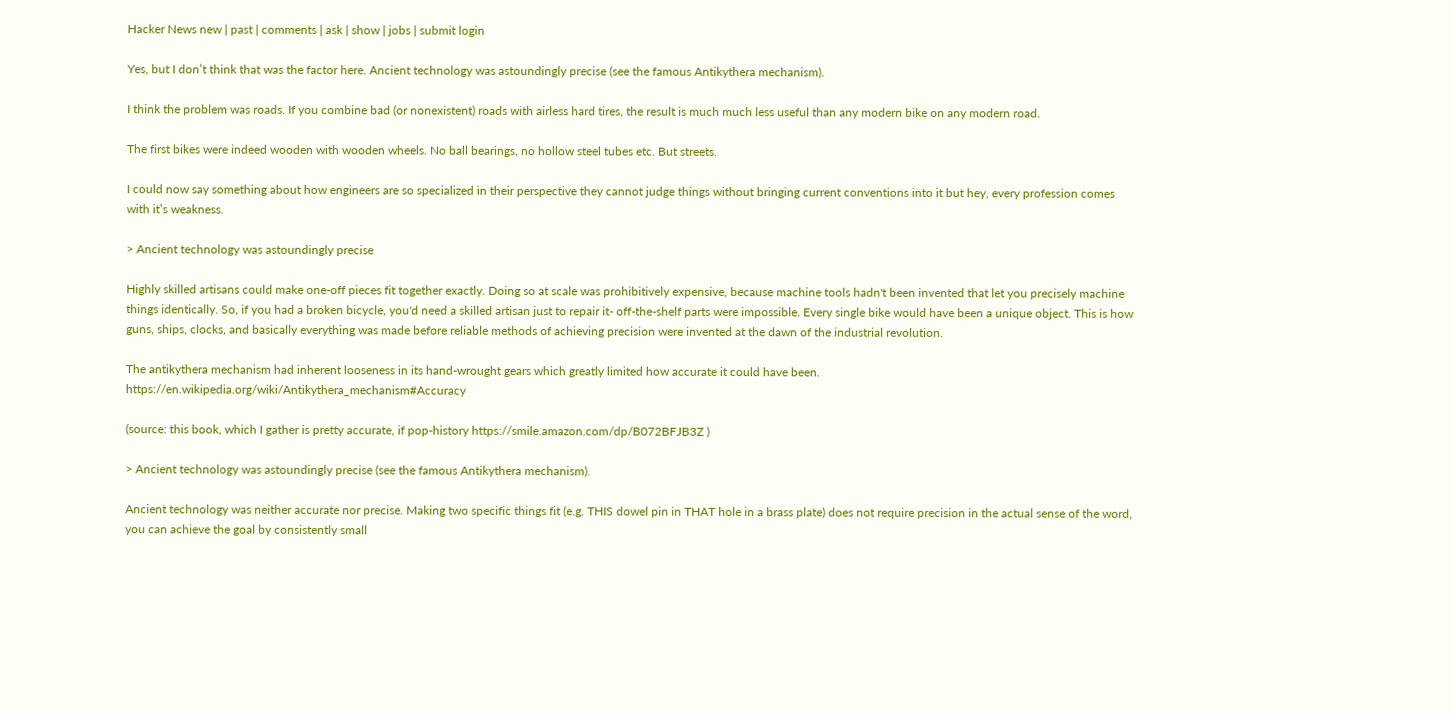Hacker News new | past | comments | ask | show | jobs | submit login

Yes, but I don’t think that was the factor here. Ancient technology was astoundingly precise (see the famous Antikythera mechanism).

I think the problem was roads. If you combine bad (or nonexistent) roads with airless hard tires, the result is much much less useful than any modern bike on any modern road.

The first bikes were indeed wooden with wooden wheels. No ball bearings, no hollow steel tubes etc. But streets.

I could now say something about how engineers are so specialized in their perspective they cannot judge things without bringing current conventions into it but hey, every profession comes with it’s weakness.

> Ancient technology was astoundingly precise

Highly skilled artisans could make one-off pieces fit together exactly. Doing so at scale was prohibitively expensive, because machine tools hadn't been invented that let you precisely machine things identically. So, if you had a broken bicycle, you'd need a skilled artisan just to repair it- off-the-shelf parts were impossible. Every single bike would have been a unique object. This is how guns, ships, clocks, and basically everything was made before reliable methods of achieving precision were invented at the dawn of the industrial revolution.

The antikythera mechanism had inherent looseness in its hand-wrought gears which greatly limited how accurate it could have been. https://en.wikipedia.org/wiki/Antikythera_mechanism#Accuracy

(source: this book, which I gather is pretty accurate, if pop-history https://smile.amazon.com/dp/B072BFJB3Z )

> Ancient technology was astoundingly precise (see the famous Antikythera mechanism).

Ancient technology was neither accurate nor precise. Making two specific things fit (e.g. THIS dowel pin in THAT hole in a brass plate) does not require precision in the actual sense of the word, you can achieve the goal by consistently small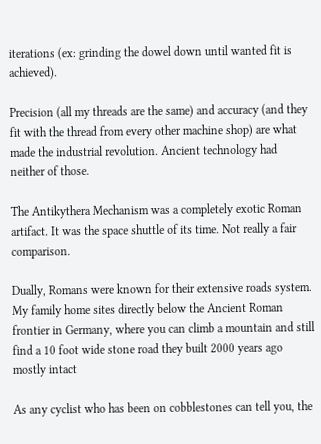iterations (ex: grinding the dowel down until wanted fit is achieved).

Precision (all my threads are the same) and accuracy (and they fit with the thread from every other machine shop) are what made the industrial revolution. Ancient technology had neither of those.

The Antikythera Mechanism was a completely exotic Roman artifact. It was the space shuttle of its time. Not really a fair comparison.

Dually, Romans were known for their extensive roads system. My family home sites directly below the Ancient Roman frontier in Germany, where you can climb a mountain and still find a 10 foot wide stone road they built 2000 years ago mostly intact

As any cyclist who has been on cobblestones can tell you, the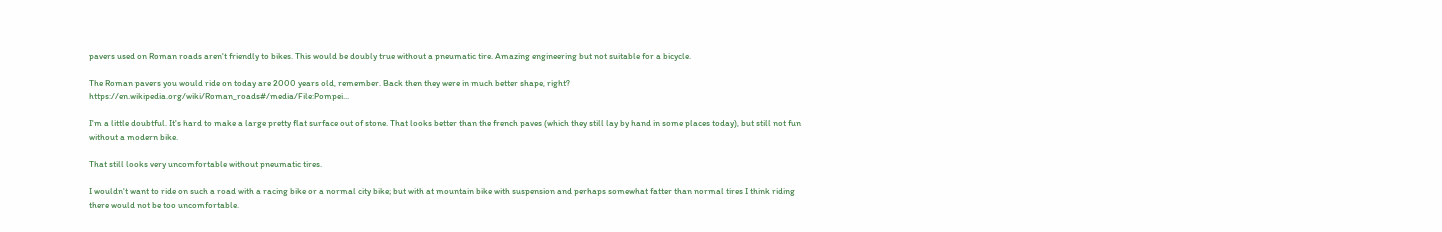pavers used on Roman roads aren't friendly to bikes. This would be doubly true without a pneumatic tire. Amazing engineering but not suitable for a bicycle.

The Roman pavers you would ride on today are 2000 years old, remember. Back then they were in much better shape, right? https://en.wikipedia.org/wiki/Roman_roads#/media/File:Pompei...

I'm a little doubtful. It's hard to make a large pretty flat surface out of stone. That looks better than the french paves (which they still lay by hand in some places today), but still not fun without a modern bike.

That still looks very uncomfortable without pneumatic tires.

I wouldn't want to ride on such a road with a racing bike or a normal city bike; but with at mountain bike with suspension and perhaps somewhat fatter than normal tires I think riding there would not be too uncomfortable.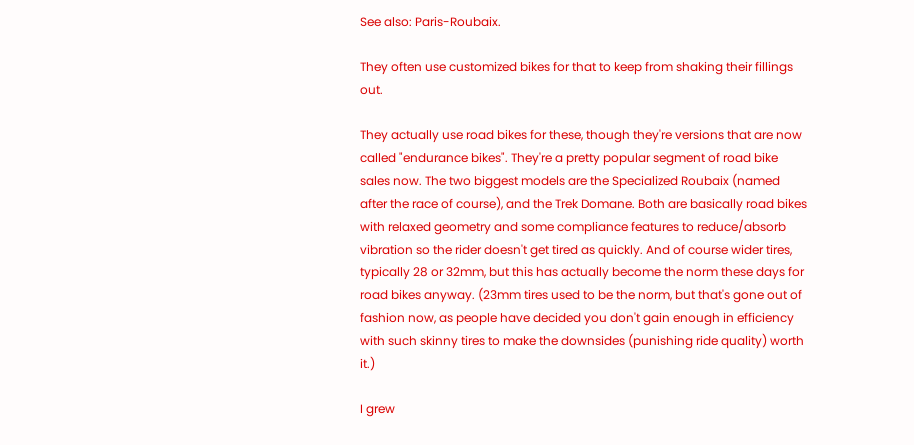See also: Paris-Roubaix.

They often use customized bikes for that to keep from shaking their fillings out.

They actually use road bikes for these, though they're versions that are now called "endurance bikes". They're a pretty popular segment of road bike sales now. The two biggest models are the Specialized Roubaix (named after the race of course), and the Trek Domane. Both are basically road bikes with relaxed geometry and some compliance features to reduce/absorb vibration so the rider doesn't get tired as quickly. And of course wider tires, typically 28 or 32mm, but this has actually become the norm these days for road bikes anyway. (23mm tires used to be the norm, but that's gone out of fashion now, as people have decided you don't gain enough in efficiency with such skinny tires to make the downsides (punishing ride quality) worth it.)

I grew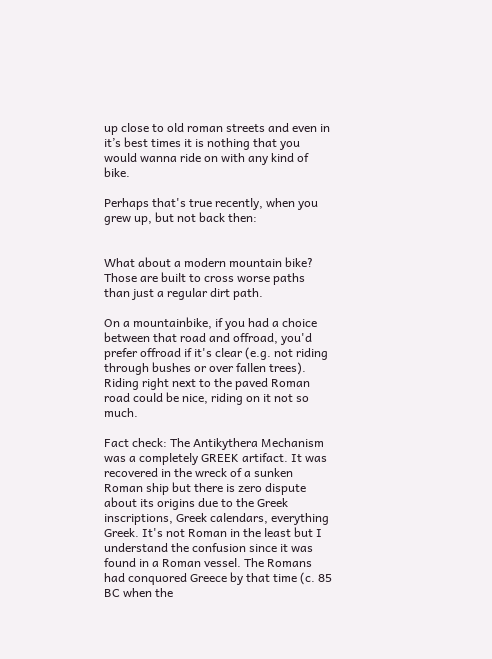up close to old roman streets and even in it’s best times it is nothing that you would wanna ride on with any kind of bike.

Perhaps that's true recently, when you grew up, but not back then:


What about a modern mountain bike? Those are built to cross worse paths than just a regular dirt path.

On a mountainbike, if you had a choice between that road and offroad, you'd prefer offroad if it's clear (e.g. not riding through bushes or over fallen trees). Riding right next to the paved Roman road could be nice, riding on it not so much.

Fact check: The Antikythera Mechanism was a completely GREEK artifact. It was recovered in the wreck of a sunken Roman ship but there is zero dispute about its origins due to the Greek inscriptions, Greek calendars, everything Greek. It's not Roman in the least but I understand the confusion since it was found in a Roman vessel. The Romans had conquored Greece by that time (c. 85 BC when the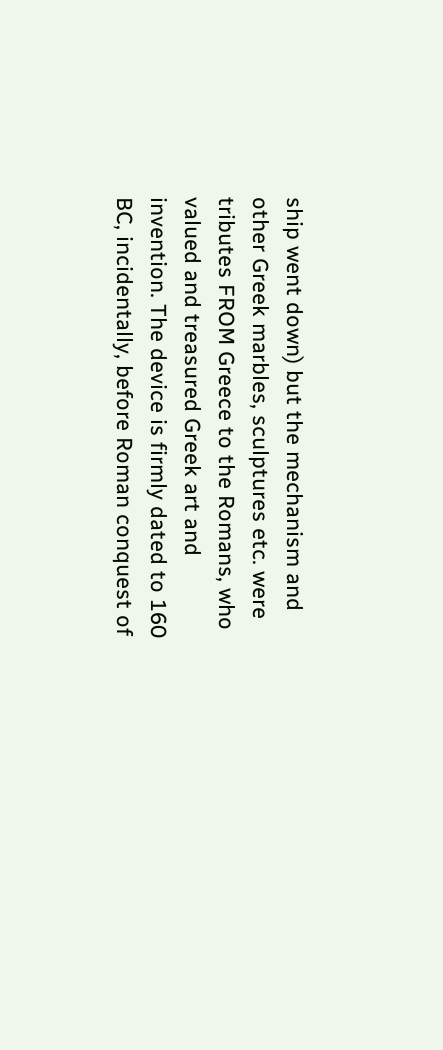ship went down) but the mechanism and other Greek marbles, sculptures etc. were tributes FROM Greece to the Romans, who valued and treasured Greek art and invention. The device is firmly dated to 160 BC, incidentally, before Roman conquest of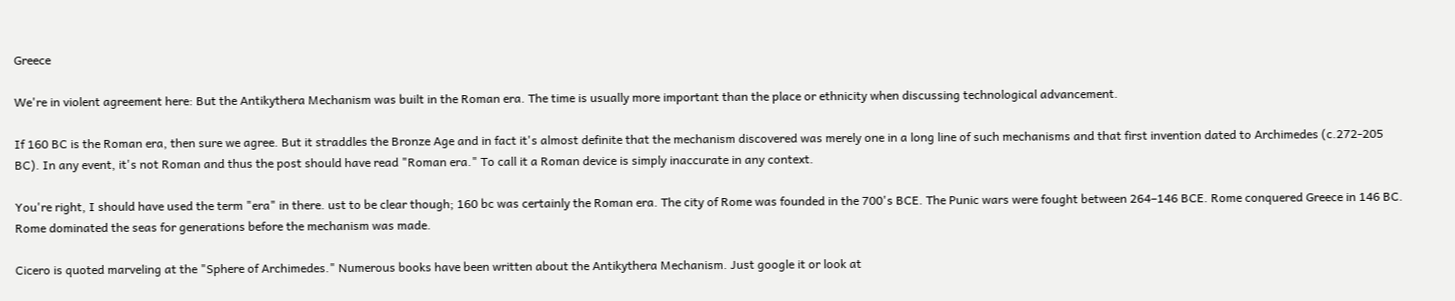Greece

We're in violent agreement here: But the Antikythera Mechanism was built in the Roman era. The time is usually more important than the place or ethnicity when discussing technological advancement.

If 160 BC is the Roman era, then sure we agree. But it straddles the Bronze Age and in fact it's almost definite that the mechanism discovered was merely one in a long line of such mechanisms and that first invention dated to Archimedes (c.272-205 BC). In any event, it's not Roman and thus the post should have read "Roman era." To call it a Roman device is simply inaccurate in any context.

You're right, I should have used the term "era" in there. ust to be clear though; 160 bc was certainly the Roman era. The city of Rome was founded in the 700's BCE. The Punic wars were fought between 264–146 BCE. Rome conquered Greece in 146 BC. Rome dominated the seas for generations before the mechanism was made.

Cicero is quoted marveling at the "Sphere of Archimedes." Numerous books have been written about the Antikythera Mechanism. Just google it or look at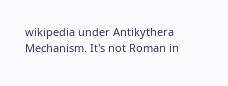wikipedia under Antikythera Mechanism. It's not Roman in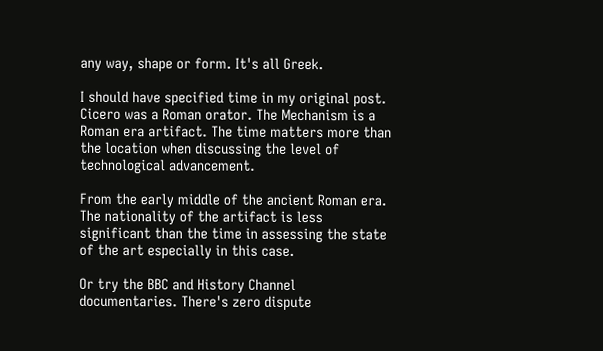any way, shape or form. It's all Greek.

I should have specified time in my original post. Cicero was a Roman orator. The Mechanism is a Roman era artifact. The time matters more than the location when discussing the level of technological advancement.

From the early middle of the ancient Roman era. The nationality of the artifact is less significant than the time in assessing the state of the art especially in this case.

Or try the BBC and History Channel documentaries. There's zero dispute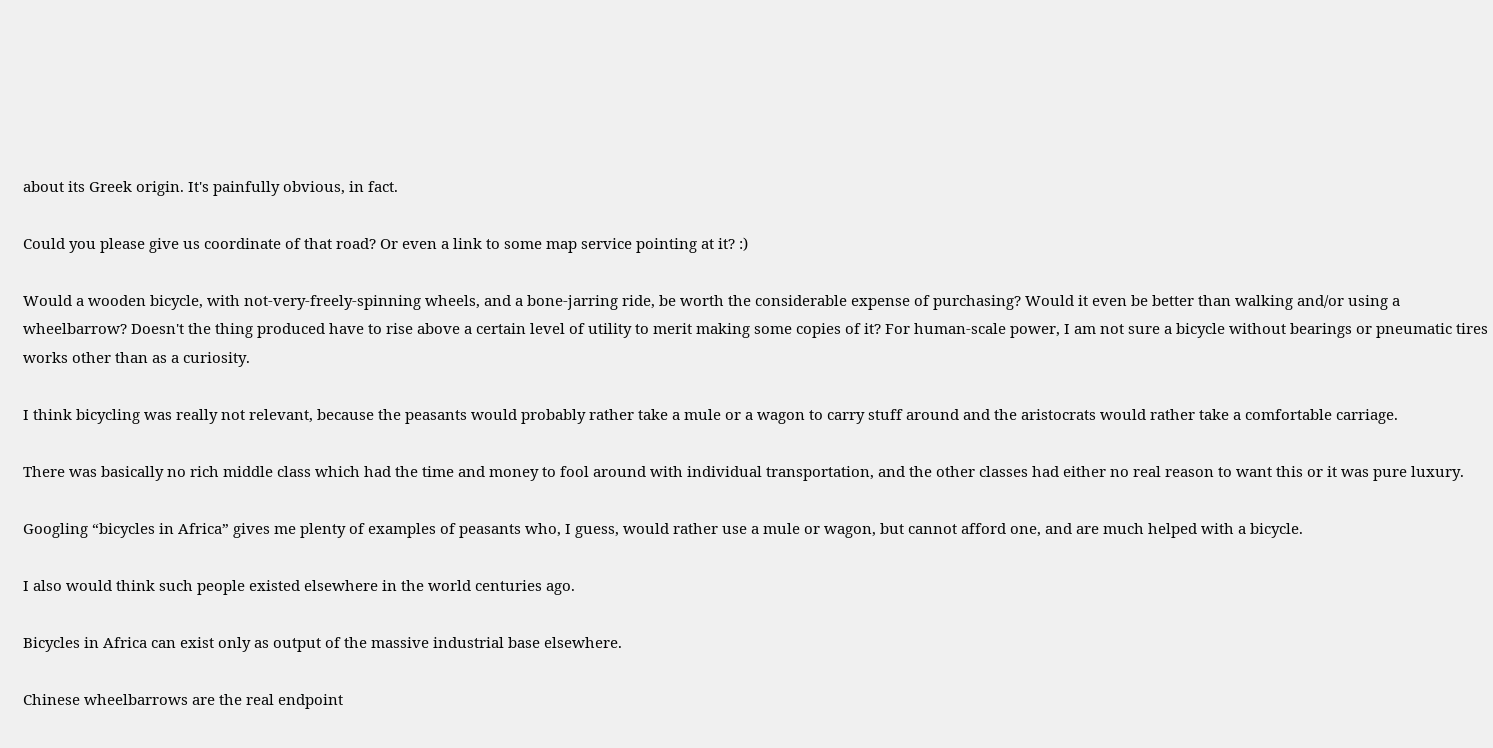about its Greek origin. It's painfully obvious, in fact.

Could you please give us coordinate of that road? Or even a link to some map service pointing at it? :)

Would a wooden bicycle, with not-very-freely-spinning wheels, and a bone-jarring ride, be worth the considerable expense of purchasing? Would it even be better than walking and/or using a wheelbarrow? Doesn't the thing produced have to rise above a certain level of utility to merit making some copies of it? For human-scale power, I am not sure a bicycle without bearings or pneumatic tires works other than as a curiosity.

I think bicycling was really not relevant, because the peasants would probably rather take a mule or a wagon to carry stuff around and the aristocrats would rather take a comfortable carriage.

There was basically no rich middle class which had the time and money to fool around with individual transportation, and the other classes had either no real reason to want this or it was pure luxury.

Googling “bicycles in Africa” gives me plenty of examples of peasants who, I guess, would rather use a mule or wagon, but cannot afford one, and are much helped with a bicycle.

I also would think such people existed elsewhere in the world centuries ago.

Bicycles in Africa can exist only as output of the massive industrial base elsewhere.

Chinese wheelbarrows are the real endpoint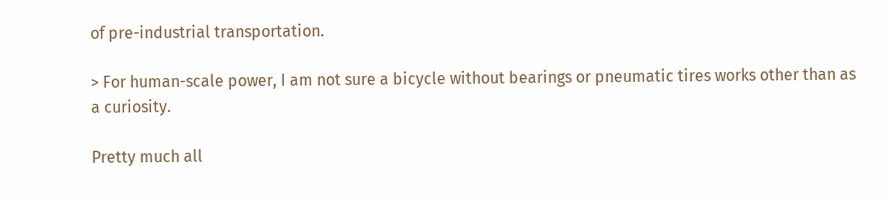of pre-industrial transportation.

> For human-scale power, I am not sure a bicycle without bearings or pneumatic tires works other than as a curiosity.

Pretty much all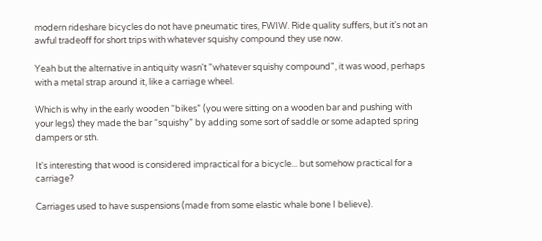modern rideshare bicycles do not have pneumatic tires, FWIW. Ride quality suffers, but it's not an awful tradeoff for short trips with whatever squishy compound they use now.

Yeah but the alternative in antiquity wasn't "whatever squishy compound", it was wood, perhaps with a metal strap around it, like a carriage wheel.

Which is why in the early wooden “bikes” (you were sitting on a wooden bar and pushing with your legs) they made the bar “squishy” by adding some sort of saddle or some adapted spring dampers or sth.

It's interesting that wood is considered impractical for a bicycle... but somehow practical for a carriage?

Carriages used to have suspensions (made from some elastic whale bone I believe).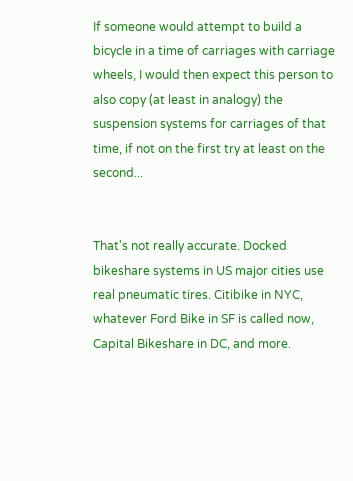If someone would attempt to build a bicycle in a time of carriages with carriage wheels, I would then expect this person to also copy (at least in analogy) the suspension systems for carriages of that time, if not on the first try at least on the second...


That's not really accurate. Docked bikeshare systems in US major cities use real pneumatic tires. Citibike in NYC, whatever Ford Bike in SF is called now, Capital Bikeshare in DC, and more.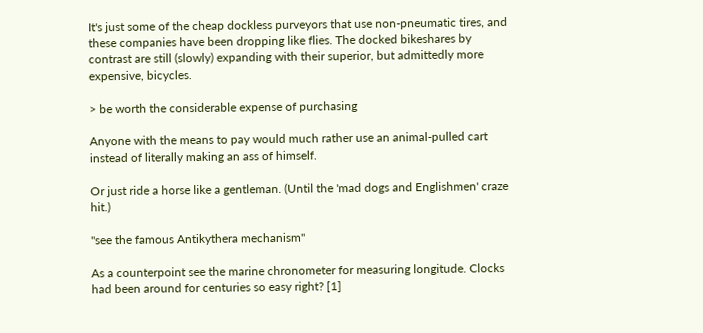It's just some of the cheap dockless purveyors that use non-pneumatic tires, and these companies have been dropping like flies. The docked bikeshares by contrast are still (slowly) expanding with their superior, but admittedly more expensive, bicycles.

> be worth the considerable expense of purchasing

Anyone with the means to pay would much rather use an animal-pulled cart instead of literally making an ass of himself.

Or just ride a horse like a gentleman. (Until the 'mad dogs and Englishmen' craze hit.)

"see the famous Antikythera mechanism"

As a counterpoint see the marine chronometer for measuring longitude. Clocks had been around for centuries so easy right? [1]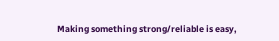Making something strong/reliable is easy,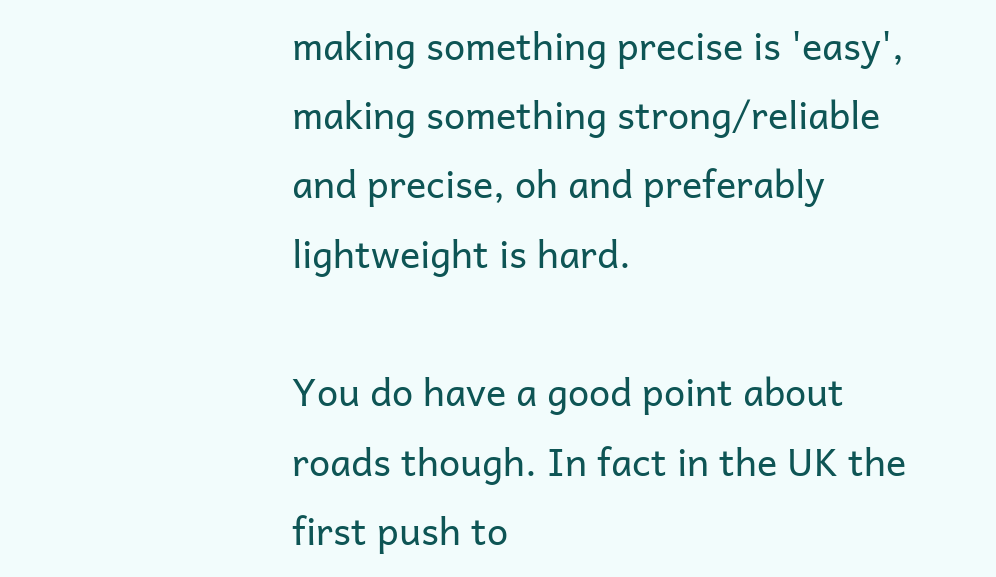making something precise is 'easy', making something strong/reliable and precise, oh and preferably lightweight is hard.

You do have a good point about roads though. In fact in the UK the first push to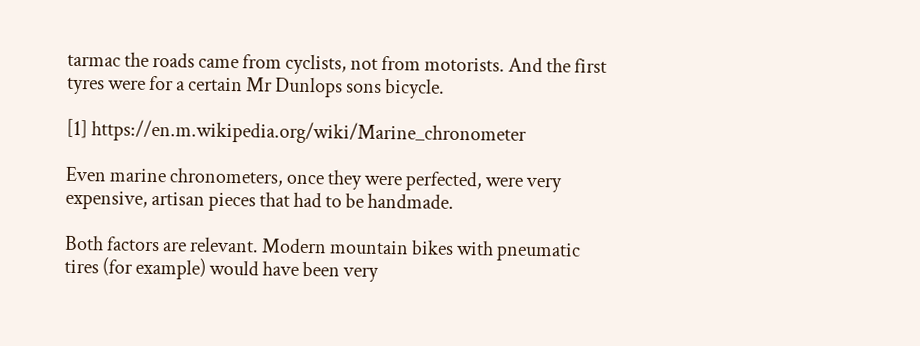tarmac the roads came from cyclists, not from motorists. And the first tyres were for a certain Mr Dunlops sons bicycle.

[1] https://en.m.wikipedia.org/wiki/Marine_chronometer

Even marine chronometers, once they were perfected, were very expensive, artisan pieces that had to be handmade.

Both factors are relevant. Modern mountain bikes with pneumatic tires (for example) would have been very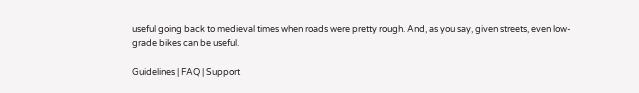useful going back to medieval times when roads were pretty rough. And, as you say, given streets, even low-grade bikes can be useful.

Guidelines | FAQ | Support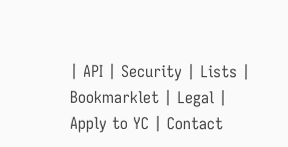| API | Security | Lists | Bookmarklet | Legal | Apply to YC | Contact